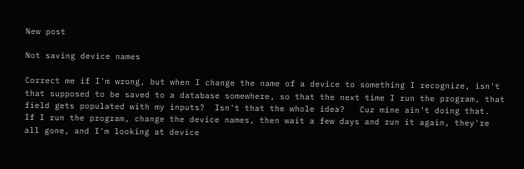New post

Not saving device names

Correct me if I'm wrong, but when I change the name of a device to something I recognize, isn't that supposed to be saved to a database somewhere, so that the next time I run the program, that field gets populated with my inputs?  Isn't that the whole idea?   Cuz mine ain't doing that.  If I run the program, change the device names, then wait a few days and run it again, they're all gone, and I'm looking at device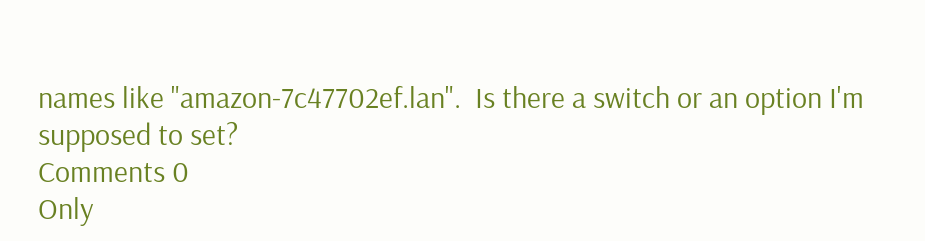names like "amazon-7c47702ef.lan".  Is there a switch or an option I'm supposed to set?
Comments 0
Only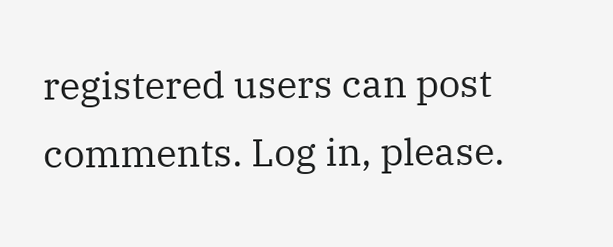registered users can post comments. Log in, please.